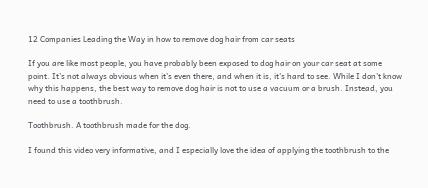12 Companies Leading the Way in how to remove dog hair from car seats

If you are like most people, you have probably been exposed to dog hair on your car seat at some point. It’s not always obvious when it’s even there, and when it is, it’s hard to see. While I don’t know why this happens, the best way to remove dog hair is not to use a vacuum or a brush. Instead, you need to use a toothbrush.

Toothbrush. A toothbrush made for the dog.

I found this video very informative, and I especially love the idea of applying the toothbrush to the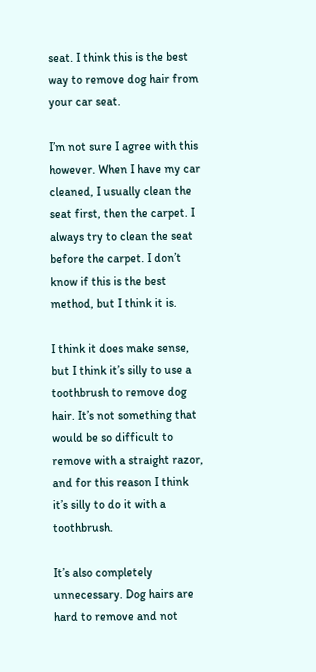seat. I think this is the best way to remove dog hair from your car seat.

I’m not sure I agree with this however. When I have my car cleaned, I usually clean the seat first, then the carpet. I always try to clean the seat before the carpet. I don’t know if this is the best method, but I think it is.

I think it does make sense, but I think it’s silly to use a toothbrush to remove dog hair. It’s not something that would be so difficult to remove with a straight razor, and for this reason I think it’s silly to do it with a toothbrush.

It’s also completely unnecessary. Dog hairs are hard to remove and not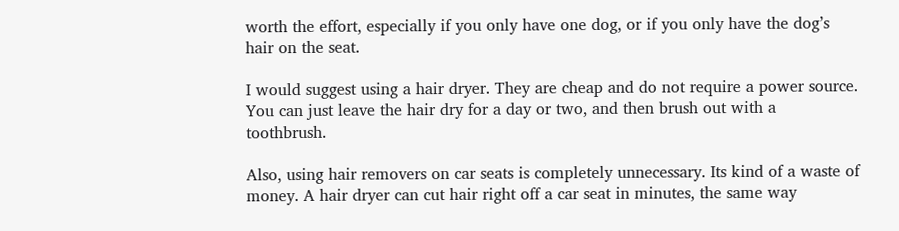worth the effort, especially if you only have one dog, or if you only have the dog’s hair on the seat.

I would suggest using a hair dryer. They are cheap and do not require a power source. You can just leave the hair dry for a day or two, and then brush out with a toothbrush.

Also, using hair removers on car seats is completely unnecessary. Its kind of a waste of money. A hair dryer can cut hair right off a car seat in minutes, the same way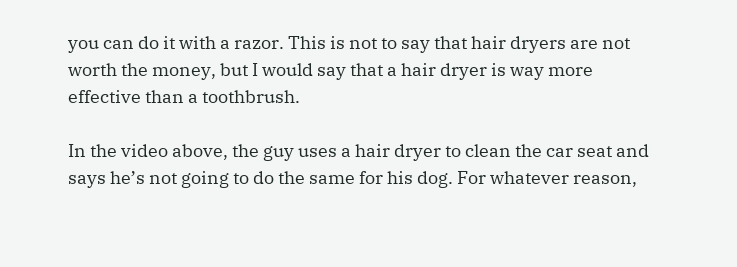you can do it with a razor. This is not to say that hair dryers are not worth the money, but I would say that a hair dryer is way more effective than a toothbrush.

In the video above, the guy uses a hair dryer to clean the car seat and says he’s not going to do the same for his dog. For whatever reason,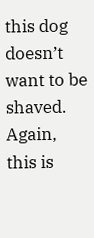this dog doesn’t want to be shaved. Again, this is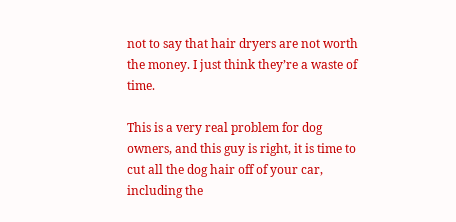not to say that hair dryers are not worth the money. I just think they’re a waste of time.

This is a very real problem for dog owners, and this guy is right, it is time to cut all the dog hair off of your car, including the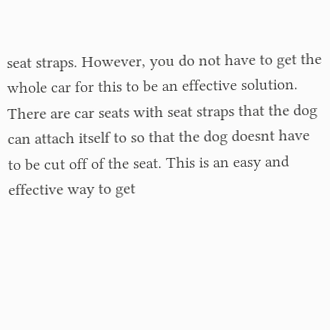seat straps. However, you do not have to get the whole car for this to be an effective solution. There are car seats with seat straps that the dog can attach itself to so that the dog doesnt have to be cut off of the seat. This is an easy and effective way to get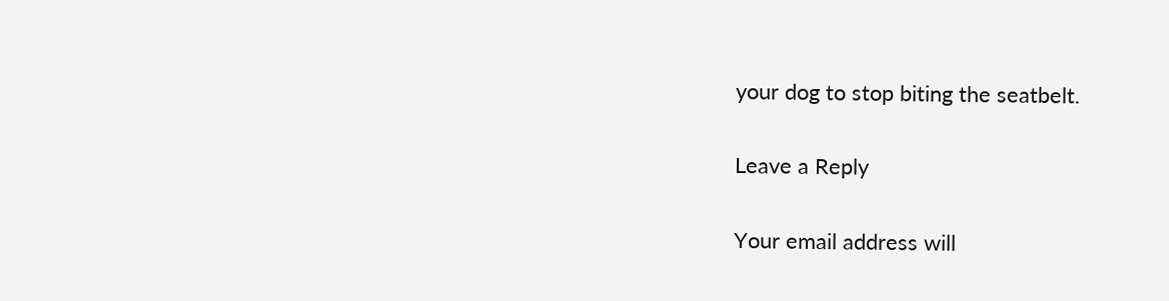your dog to stop biting the seatbelt.

Leave a Reply

Your email address will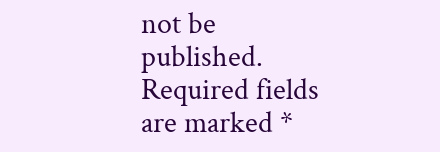not be published. Required fields are marked *